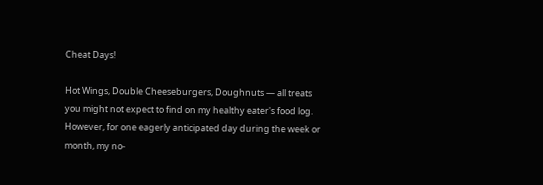Cheat Days!

Hot Wings, Double Cheeseburgers, Doughnuts — all treats you might not expect to find on my healthy eater's food log. However, for one eagerly anticipated day during the week or month, my no-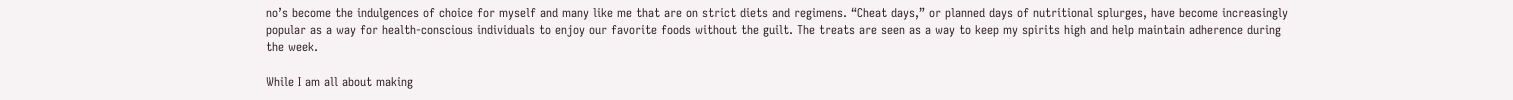no’s become the indulgences of choice for myself and many like me that are on strict diets and regimens. “Cheat days,” or planned days of nutritional splurges, have become increasingly popular as a way for health-conscious individuals to enjoy our favorite foods without the guilt. The treats are seen as a way to keep my spirits high and help maintain adherence during the week.

While I am all about making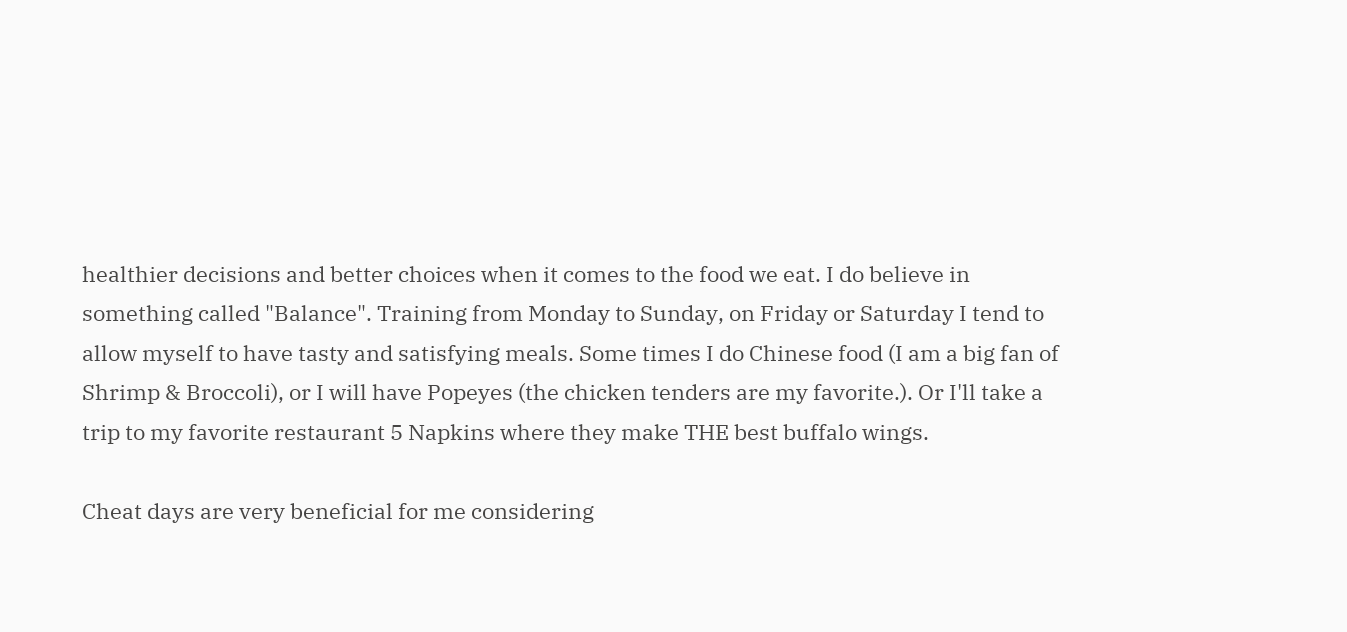healthier decisions and better choices when it comes to the food we eat. I do believe in something called "Balance". Training from Monday to Sunday, on Friday or Saturday I tend to allow myself to have tasty and satisfying meals. Some times I do Chinese food (I am a big fan of Shrimp & Broccoli), or I will have Popeyes (the chicken tenders are my favorite.). Or I'll take a trip to my favorite restaurant 5 Napkins where they make THE best buffalo wings.

Cheat days are very beneficial for me considering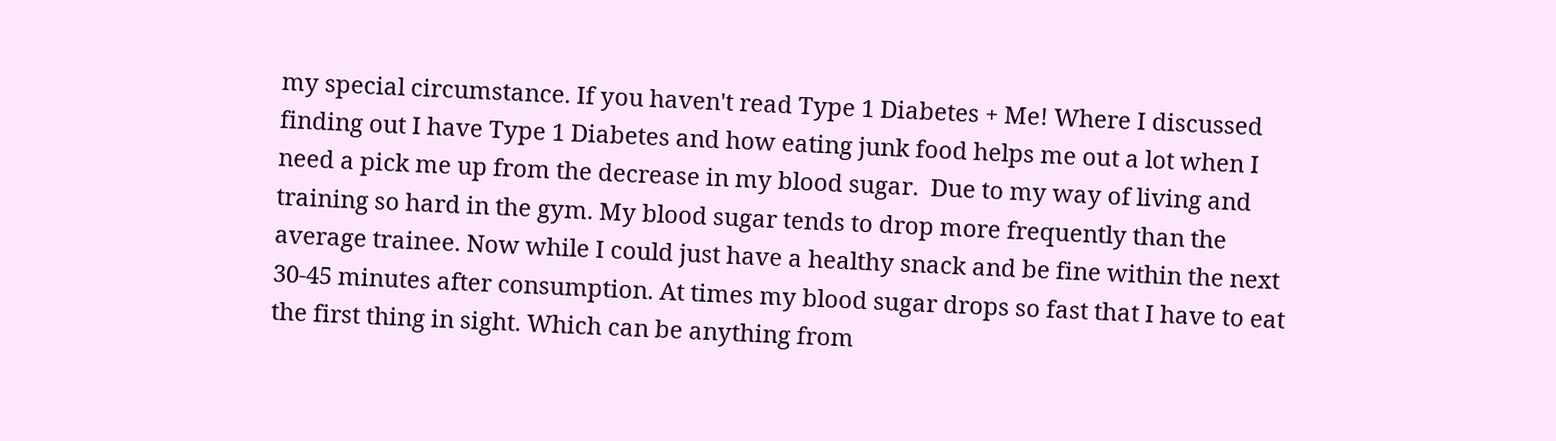my special circumstance. If you haven't read Type 1 Diabetes + Me! Where I discussed finding out I have Type 1 Diabetes and how eating junk food helps me out a lot when I need a pick me up from the decrease in my blood sugar.  Due to my way of living and training so hard in the gym. My blood sugar tends to drop more frequently than the average trainee. Now while I could just have a healthy snack and be fine within the next 30-45 minutes after consumption. At times my blood sugar drops so fast that I have to eat the first thing in sight. Which can be anything from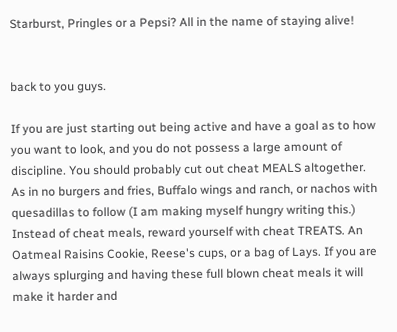Starburst, Pringles or a Pepsi? All in the name of staying alive!


back to you guys.

If you are just starting out being active and have a goal as to how you want to look, and you do not possess a large amount of discipline. You should probably cut out cheat MEALS altogether. As in no burgers and fries, Buffalo wings and ranch, or nachos with quesadillas to follow (I am making myself hungry writing this.) Instead of cheat meals, reward yourself with cheat TREATS. An Oatmeal Raisins Cookie, Reese's cups, or a bag of Lays. If you are always splurging and having these full blown cheat meals it will make it harder and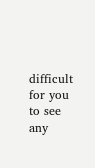difficult for you to see any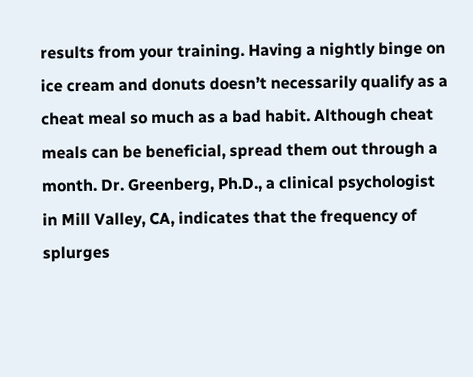results from your training. Having a nightly binge on ice cream and donuts doesn’t necessarily qualify as a cheat meal so much as a bad habit. Although cheat meals can be beneficial, spread them out through a month. Dr. Greenberg, Ph.D., a clinical psychologist in Mill Valley, CA, indicates that the frequency of splurges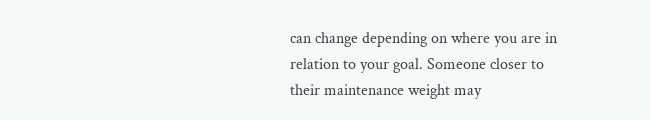can change depending on where you are in relation to your goal. Someone closer to their maintenance weight may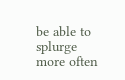be able to splurge more often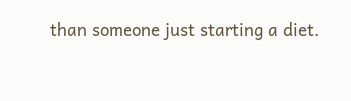than someone just starting a diet.